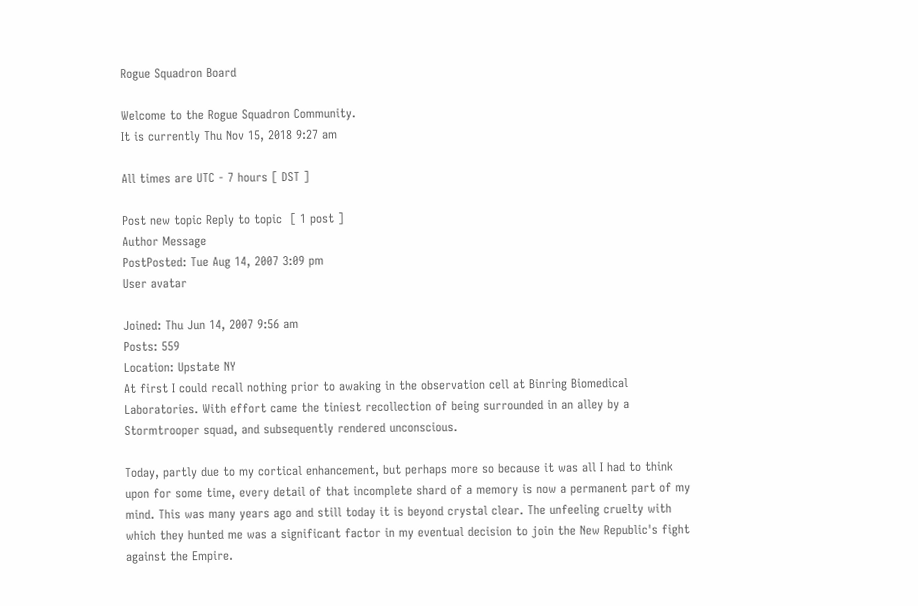Rogue Squadron Board

Welcome to the Rogue Squadron Community.
It is currently Thu Nov 15, 2018 9:27 am

All times are UTC - 7 hours [ DST ]

Post new topic Reply to topic  [ 1 post ]
Author Message
PostPosted: Tue Aug 14, 2007 3:09 pm
User avatar

Joined: Thu Jun 14, 2007 9:56 am
Posts: 559
Location: Upstate NY
At first I could recall nothing prior to awaking in the observation cell at Binring Biomedical Laboratories. With effort came the tiniest recollection of being surrounded in an alley by a Stormtrooper squad, and subsequently rendered unconscious.

Today, partly due to my cortical enhancement, but perhaps more so because it was all I had to think upon for some time, every detail of that incomplete shard of a memory is now a permanent part of my mind. This was many years ago and still today it is beyond crystal clear. The unfeeling cruelty with which they hunted me was a significant factor in my eventual decision to join the New Republic's fight against the Empire.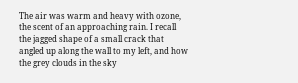The air was warm and heavy with ozone, the scent of an approaching rain. I recall the jagged shape of a small crack that angled up along the wall to my left, and how the grey clouds in the sky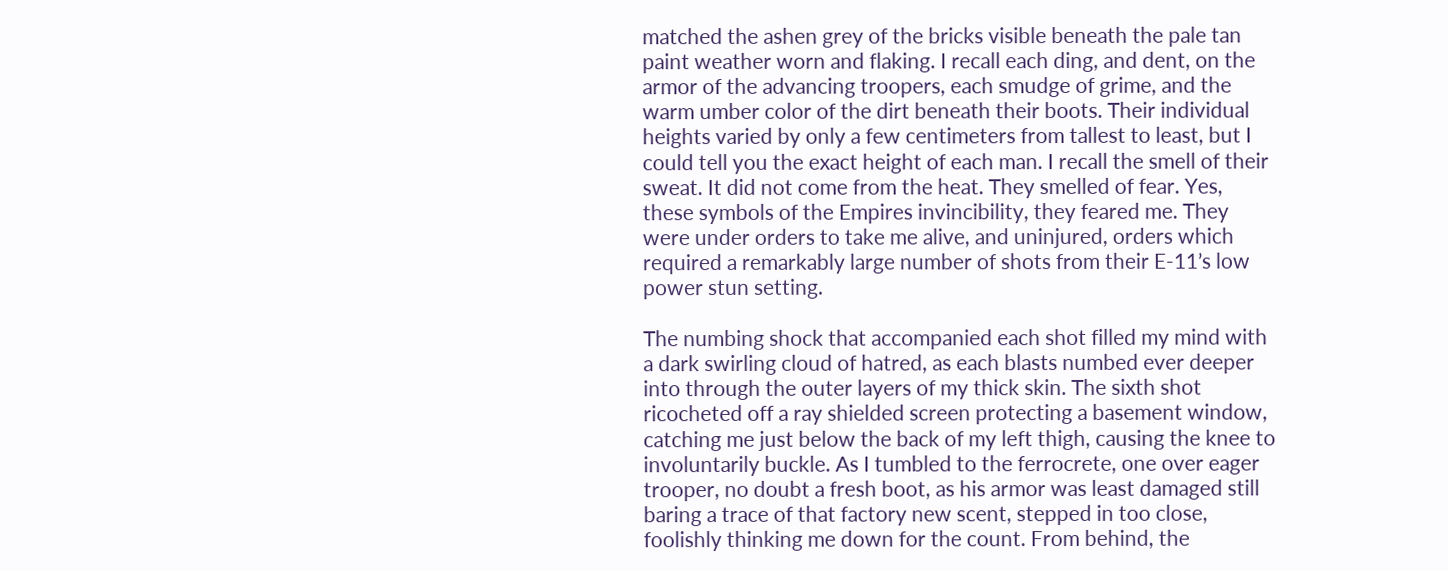matched the ashen grey of the bricks visible beneath the pale tan paint weather worn and flaking. I recall each ding, and dent, on the armor of the advancing troopers, each smudge of grime, and the warm umber color of the dirt beneath their boots. Their individual heights varied by only a few centimeters from tallest to least, but I could tell you the exact height of each man. I recall the smell of their sweat. It did not come from the heat. They smelled of fear. Yes, these symbols of the Empires invincibility, they feared me. They were under orders to take me alive, and uninjured, orders which required a remarkably large number of shots from their E-11’s low power stun setting.

The numbing shock that accompanied each shot filled my mind with a dark swirling cloud of hatred, as each blasts numbed ever deeper into through the outer layers of my thick skin. The sixth shot ricocheted off a ray shielded screen protecting a basement window, catching me just below the back of my left thigh, causing the knee to involuntarily buckle. As I tumbled to the ferrocrete, one over eager trooper, no doubt a fresh boot, as his armor was least damaged still baring a trace of that factory new scent, stepped in too close, foolishly thinking me down for the count. From behind, the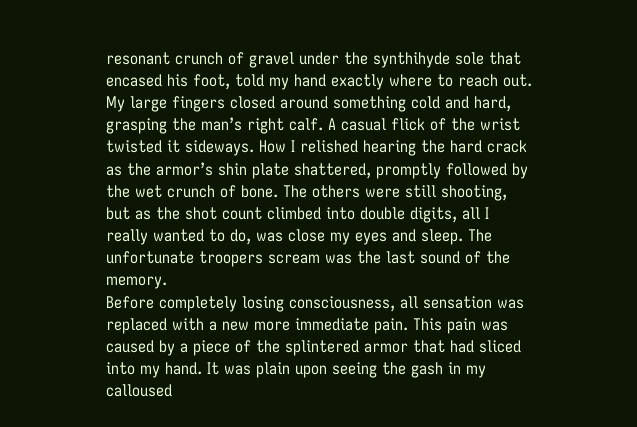resonant crunch of gravel under the synthihyde sole that encased his foot, told my hand exactly where to reach out. My large fingers closed around something cold and hard, grasping the man’s right calf. A casual flick of the wrist twisted it sideways. How I relished hearing the hard crack as the armor’s shin plate shattered, promptly followed by the wet crunch of bone. The others were still shooting, but as the shot count climbed into double digits, all I really wanted to do, was close my eyes and sleep. The unfortunate troopers scream was the last sound of the memory.
Before completely losing consciousness, all sensation was replaced with a new more immediate pain. This pain was caused by a piece of the splintered armor that had sliced into my hand. It was plain upon seeing the gash in my calloused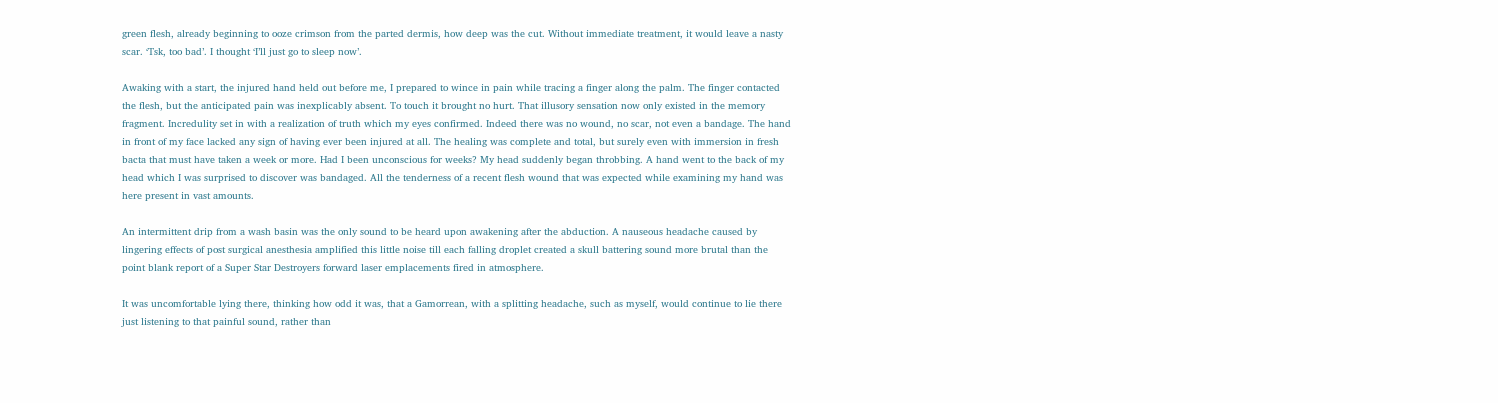green flesh, already beginning to ooze crimson from the parted dermis, how deep was the cut. Without immediate treatment, it would leave a nasty scar. ‘Tsk, too bad’. I thought ‘I’ll just go to sleep now’.

Awaking with a start, the injured hand held out before me, I prepared to wince in pain while tracing a finger along the palm. The finger contacted the flesh, but the anticipated pain was inexplicably absent. To touch it brought no hurt. That illusory sensation now only existed in the memory fragment. Incredulity set in with a realization of truth which my eyes confirmed. Indeed there was no wound, no scar, not even a bandage. The hand in front of my face lacked any sign of having ever been injured at all. The healing was complete and total, but surely even with immersion in fresh bacta that must have taken a week or more. Had I been unconscious for weeks? My head suddenly began throbbing. A hand went to the back of my head which I was surprised to discover was bandaged. All the tenderness of a recent flesh wound that was expected while examining my hand was here present in vast amounts.

An intermittent drip from a wash basin was the only sound to be heard upon awakening after the abduction. A nauseous headache caused by lingering effects of post surgical anesthesia amplified this little noise till each falling droplet created a skull battering sound more brutal than the point blank report of a Super Star Destroyers forward laser emplacements fired in atmosphere.

It was uncomfortable lying there, thinking how odd it was, that a Gamorrean, with a splitting headache, such as myself, would continue to lie there just listening to that painful sound, rather than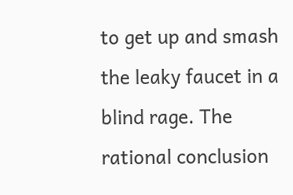to get up and smash the leaky faucet in a blind rage. The rational conclusion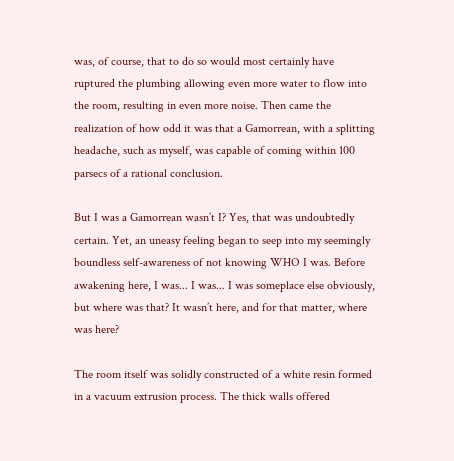was, of course, that to do so would most certainly have ruptured the plumbing allowing even more water to flow into the room, resulting in even more noise. Then came the realization of how odd it was that a Gamorrean, with a splitting headache, such as myself, was capable of coming within 100 parsecs of a rational conclusion.

But I was a Gamorrean wasn’t I? Yes, that was undoubtedly certain. Yet, an uneasy feeling began to seep into my seemingly boundless self-awareness of not knowing WHO I was. Before awakening here, I was... I was... I was someplace else obviously, but where was that? It wasn’t here, and for that matter, where was here?

The room itself was solidly constructed of a white resin formed in a vacuum extrusion process. The thick walls offered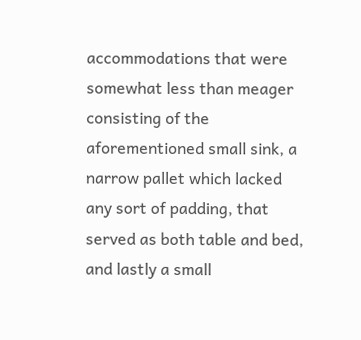accommodations that were somewhat less than meager consisting of the aforementioned small sink, a narrow pallet which lacked any sort of padding, that served as both table and bed, and lastly a small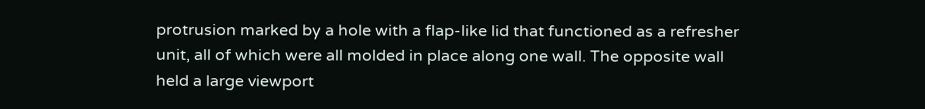protrusion marked by a hole with a flap-like lid that functioned as a refresher unit, all of which were all molded in place along one wall. The opposite wall held a large viewport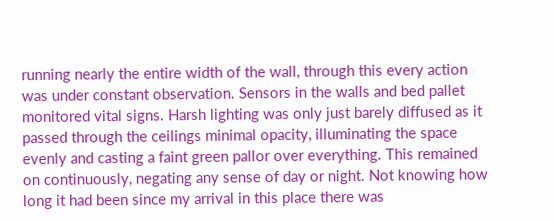running nearly the entire width of the wall, through this every action was under constant observation. Sensors in the walls and bed pallet monitored vital signs. Harsh lighting was only just barely diffused as it passed through the ceilings minimal opacity, illuminating the space evenly and casting a faint green pallor over everything. This remained on continuously, negating any sense of day or night. Not knowing how long it had been since my arrival in this place there was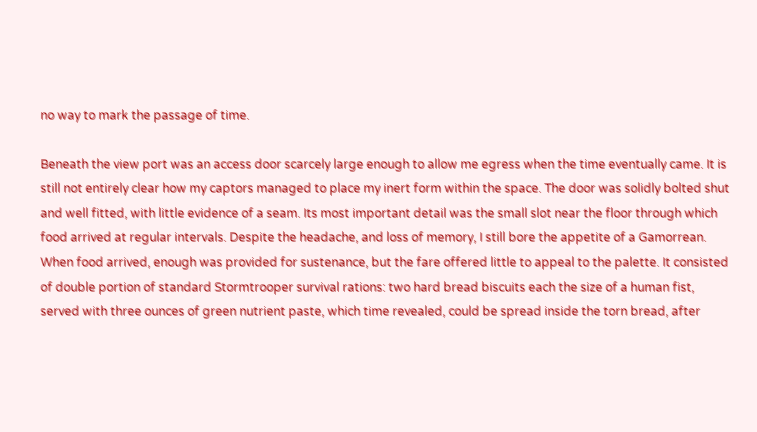no way to mark the passage of time.

Beneath the view port was an access door scarcely large enough to allow me egress when the time eventually came. It is still not entirely clear how my captors managed to place my inert form within the space. The door was solidly bolted shut and well fitted, with little evidence of a seam. Its most important detail was the small slot near the floor through which food arrived at regular intervals. Despite the headache, and loss of memory, I still bore the appetite of a Gamorrean.
When food arrived, enough was provided for sustenance, but the fare offered little to appeal to the palette. It consisted of double portion of standard Stormtrooper survival rations: two hard bread biscuits each the size of a human fist, served with three ounces of green nutrient paste, which time revealed, could be spread inside the torn bread, after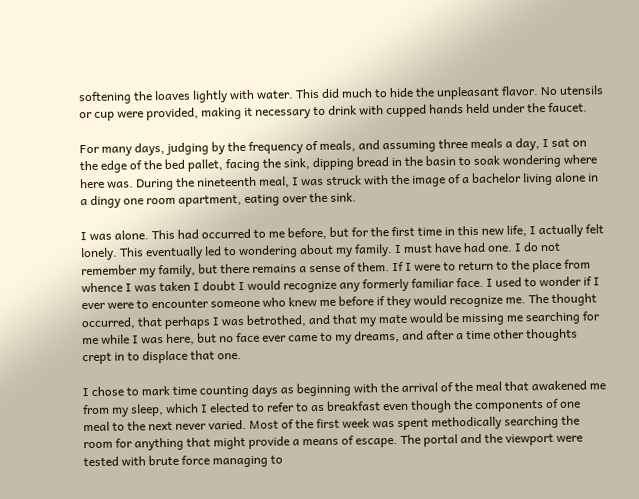softening the loaves lightly with water. This did much to hide the unpleasant flavor. No utensils or cup were provided, making it necessary to drink with cupped hands held under the faucet.

For many days, judging by the frequency of meals, and assuming three meals a day, I sat on the edge of the bed pallet, facing the sink, dipping bread in the basin to soak wondering where here was. During the nineteenth meal, I was struck with the image of a bachelor living alone in a dingy one room apartment, eating over the sink.

I was alone. This had occurred to me before, but for the first time in this new life, I actually felt lonely. This eventually led to wondering about my family. I must have had one. I do not remember my family, but there remains a sense of them. If I were to return to the place from whence I was taken I doubt I would recognize any formerly familiar face. I used to wonder if I ever were to encounter someone who knew me before if they would recognize me. The thought occurred, that perhaps I was betrothed, and that my mate would be missing me searching for me while I was here, but no face ever came to my dreams, and after a time other thoughts crept in to displace that one.

I chose to mark time counting days as beginning with the arrival of the meal that awakened me from my sleep, which I elected to refer to as breakfast even though the components of one meal to the next never varied. Most of the first week was spent methodically searching the room for anything that might provide a means of escape. The portal and the viewport were tested with brute force managing to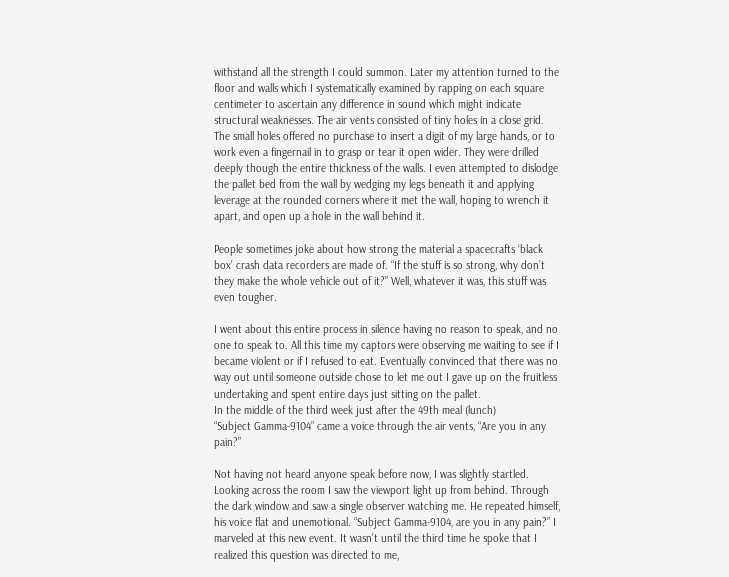withstand all the strength I could summon. Later my attention turned to the floor and walls which I systematically examined by rapping on each square centimeter to ascertain any difference in sound which might indicate structural weaknesses. The air vents consisted of tiny holes in a close grid. The small holes offered no purchase to insert a digit of my large hands, or to work even a fingernail in to grasp or tear it open wider. They were drilled deeply though the entire thickness of the walls. I even attempted to dislodge the pallet bed from the wall by wedging my legs beneath it and applying leverage at the rounded corners where it met the wall, hoping to wrench it apart, and open up a hole in the wall behind it.

People sometimes joke about how strong the material a spacecrafts ‘black box’ crash data recorders are made of. “If the stuff is so strong, why don’t they make the whole vehicle out of it?” Well, whatever it was, this stuff was even tougher.

I went about this entire process in silence having no reason to speak, and no one to speak to. All this time my captors were observing me waiting to see if I became violent or if I refused to eat. Eventually convinced that there was no way out until someone outside chose to let me out I gave up on the fruitless undertaking and spent entire days just sitting on the pallet.
In the middle of the third week just after the 49th meal (lunch)
“Subject Gamma-9104” came a voice through the air vents, “Are you in any pain?”

Not having not heard anyone speak before now, I was slightly startled. Looking across the room I saw the viewport light up from behind. Through the dark window and saw a single observer watching me. He repeated himself, his voice flat and unemotional. “Subject Gamma-9104, are you in any pain?” I marveled at this new event. It wasn’t until the third time he spoke that I realized this question was directed to me,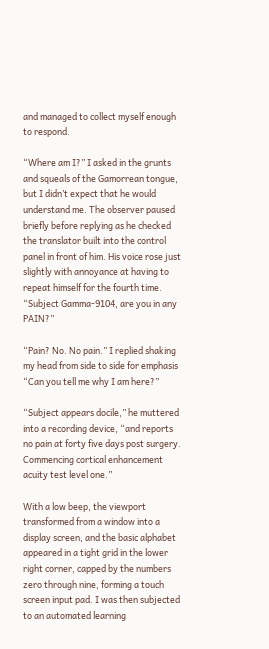and managed to collect myself enough to respond.

“Where am I?” I asked in the grunts and squeals of the Gamorrean tongue, but I didn’t expect that he would understand me. The observer paused briefly before replying as he checked the translator built into the control panel in front of him. His voice rose just slightly with annoyance at having to repeat himself for the fourth time.
“Subject Gamma-9104, are you in any PAIN?”

“Pain? No. No pain.” I replied shaking my head from side to side for emphasis “Can you tell me why I am here?”

“Subject appears docile,” he muttered into a recording device, “and reports no pain at forty five days post surgery. Commencing cortical enhancement acuity test level one.”

With a low beep, the viewport transformed from a window into a display screen, and the basic alphabet appeared in a tight grid in the lower right corner, capped by the numbers zero through nine, forming a touch screen input pad. I was then subjected to an automated learning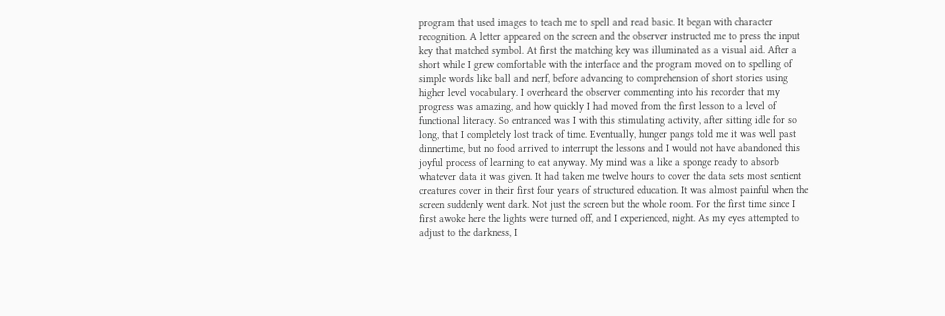program that used images to teach me to spell and read basic. It began with character recognition. A letter appeared on the screen and the observer instructed me to press the input key that matched symbol. At first the matching key was illuminated as a visual aid. After a short while I grew comfortable with the interface and the program moved on to spelling of simple words like ball and nerf, before advancing to comprehension of short stories using higher level vocabulary. I overheard the observer commenting into his recorder that my progress was amazing, and how quickly I had moved from the first lesson to a level of functional literacy. So entranced was I with this stimulating activity, after sitting idle for so long, that I completely lost track of time. Eventually, hunger pangs told me it was well past dinnertime, but no food arrived to interrupt the lessons and I would not have abandoned this joyful process of learning to eat anyway. My mind was a like a sponge ready to absorb whatever data it was given. It had taken me twelve hours to cover the data sets most sentient creatures cover in their first four years of structured education. It was almost painful when the screen suddenly went dark. Not just the screen but the whole room. For the first time since I first awoke here the lights were turned off, and I experienced, night. As my eyes attempted to adjust to the darkness, I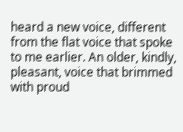heard a new voice, different from the flat voice that spoke to me earlier. An older, kindly, pleasant, voice that brimmed with proud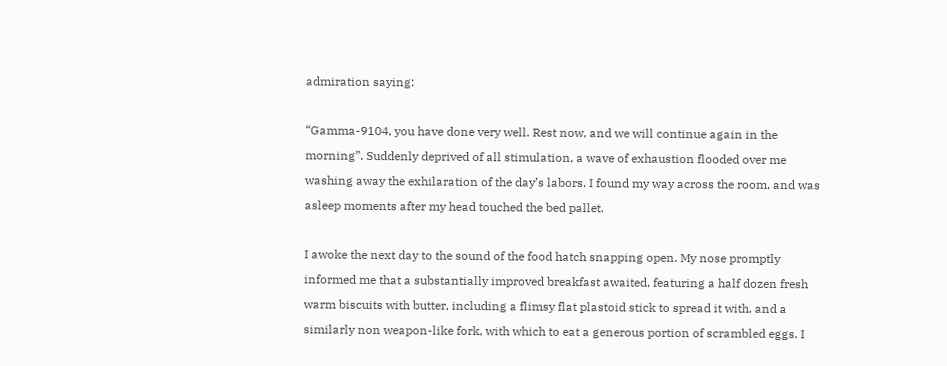admiration saying:

“Gamma-9104, you have done very well. Rest now, and we will continue again in the morning”. Suddenly deprived of all stimulation, a wave of exhaustion flooded over me washing away the exhilaration of the day’s labors. I found my way across the room, and was asleep moments after my head touched the bed pallet.

I awoke the next day to the sound of the food hatch snapping open. My nose promptly informed me that a substantially improved breakfast awaited, featuring a half dozen fresh warm biscuits with butter, including a flimsy flat plastoid stick to spread it with, and a similarly non weapon-like fork, with which to eat a generous portion of scrambled eggs. I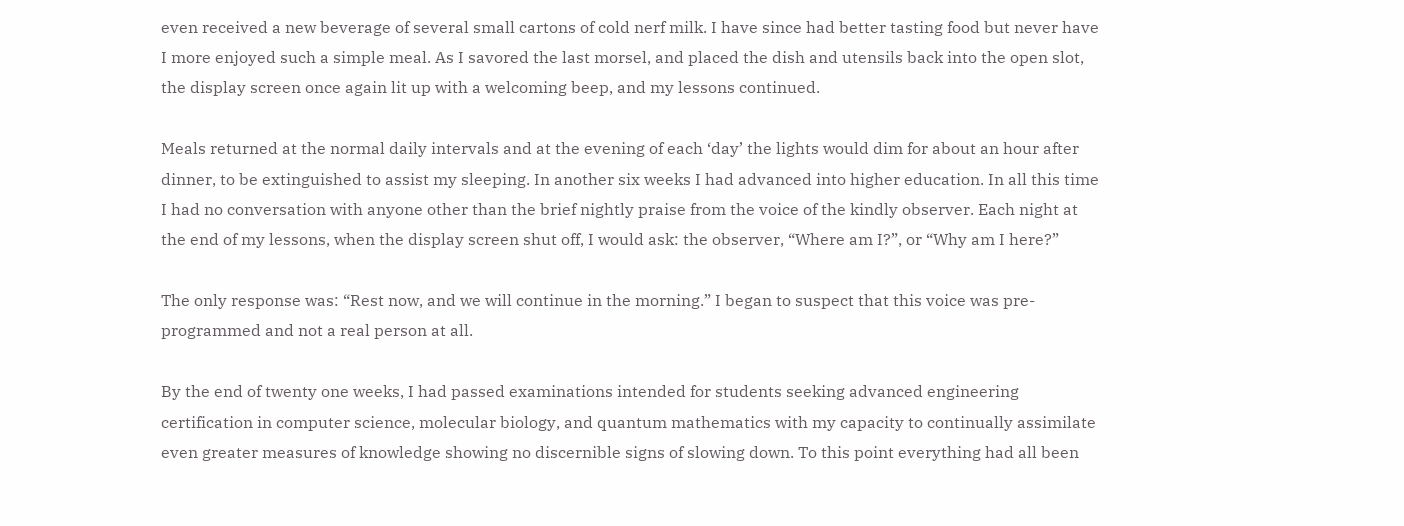even received a new beverage of several small cartons of cold nerf milk. I have since had better tasting food but never have I more enjoyed such a simple meal. As I savored the last morsel, and placed the dish and utensils back into the open slot, the display screen once again lit up with a welcoming beep, and my lessons continued.

Meals returned at the normal daily intervals and at the evening of each ‘day’ the lights would dim for about an hour after dinner, to be extinguished to assist my sleeping. In another six weeks I had advanced into higher education. In all this time I had no conversation with anyone other than the brief nightly praise from the voice of the kindly observer. Each night at the end of my lessons, when the display screen shut off, I would ask: the observer, “Where am I?”, or “Why am I here?”

The only response was: “Rest now, and we will continue in the morning.” I began to suspect that this voice was pre-programmed and not a real person at all.

By the end of twenty one weeks, I had passed examinations intended for students seeking advanced engineering certification in computer science, molecular biology, and quantum mathematics with my capacity to continually assimilate even greater measures of knowledge showing no discernible signs of slowing down. To this point everything had all been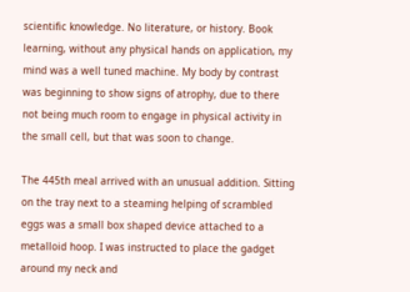scientific knowledge. No literature, or history. Book learning, without any physical hands on application, my mind was a well tuned machine. My body by contrast was beginning to show signs of atrophy, due to there not being much room to engage in physical activity in the small cell, but that was soon to change.

The 445th meal arrived with an unusual addition. Sitting on the tray next to a steaming helping of scrambled eggs was a small box shaped device attached to a metalloid hoop. I was instructed to place the gadget around my neck and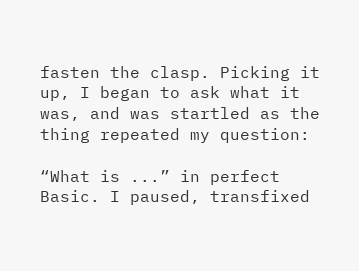fasten the clasp. Picking it up, I began to ask what it was, and was startled as the thing repeated my question:

“What is ...” in perfect Basic. I paused, transfixed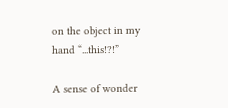on the object in my hand “...this!?!”

A sense of wonder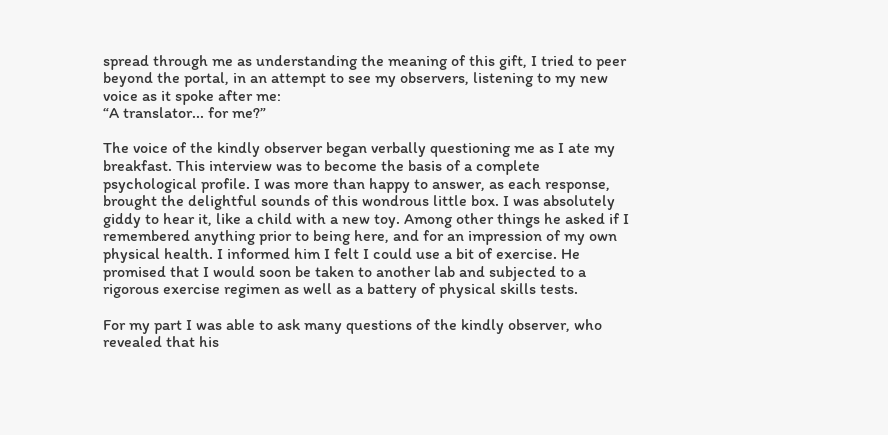spread through me as understanding the meaning of this gift, I tried to peer beyond the portal, in an attempt to see my observers, listening to my new voice as it spoke after me:
“A translator... for me?”

The voice of the kindly observer began verbally questioning me as I ate my breakfast. This interview was to become the basis of a complete psychological profile. I was more than happy to answer, as each response, brought the delightful sounds of this wondrous little box. I was absolutely giddy to hear it, like a child with a new toy. Among other things he asked if I remembered anything prior to being here, and for an impression of my own physical health. I informed him I felt I could use a bit of exercise. He promised that I would soon be taken to another lab and subjected to a rigorous exercise regimen as well as a battery of physical skills tests.

For my part I was able to ask many questions of the kindly observer, who revealed that his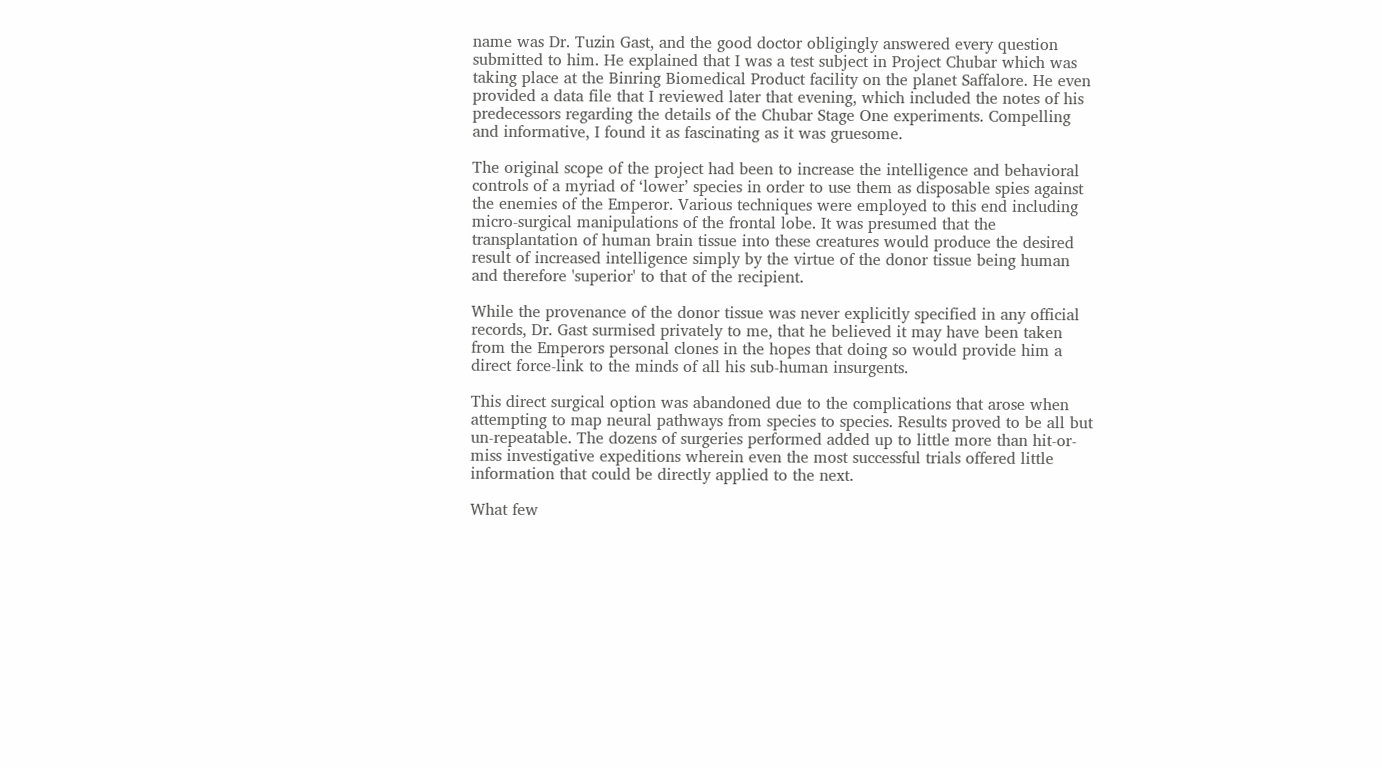name was Dr. Tuzin Gast, and the good doctor obligingly answered every question submitted to him. He explained that I was a test subject in Project Chubar which was taking place at the Binring Biomedical Product facility on the planet Saffalore. He even provided a data file that I reviewed later that evening, which included the notes of his predecessors regarding the details of the Chubar Stage One experiments. Compelling and informative, I found it as fascinating as it was gruesome.

The original scope of the project had been to increase the intelligence and behavioral controls of a myriad of ‘lower’ species in order to use them as disposable spies against the enemies of the Emperor. Various techniques were employed to this end including micro-surgical manipulations of the frontal lobe. It was presumed that the transplantation of human brain tissue into these creatures would produce the desired result of increased intelligence simply by the virtue of the donor tissue being human and therefore 'superior' to that of the recipient.

While the provenance of the donor tissue was never explicitly specified in any official records, Dr. Gast surmised privately to me, that he believed it may have been taken from the Emperors personal clones in the hopes that doing so would provide him a direct force-link to the minds of all his sub-human insurgents.

This direct surgical option was abandoned due to the complications that arose when attempting to map neural pathways from species to species. Results proved to be all but un-repeatable. The dozens of surgeries performed added up to little more than hit-or-miss investigative expeditions wherein even the most successful trials offered little information that could be directly applied to the next.

What few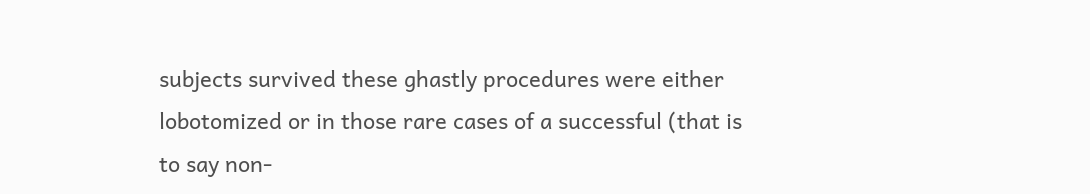subjects survived these ghastly procedures were either lobotomized or in those rare cases of a successful (that is to say non-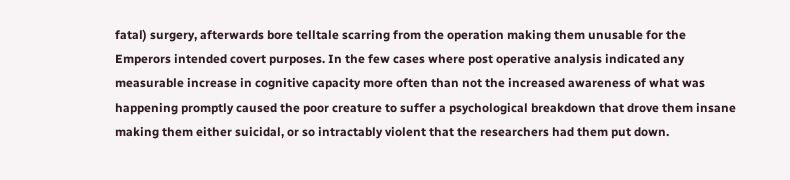fatal) surgery, afterwards bore telltale scarring from the operation making them unusable for the Emperors intended covert purposes. In the few cases where post operative analysis indicated any measurable increase in cognitive capacity more often than not the increased awareness of what was happening promptly caused the poor creature to suffer a psychological breakdown that drove them insane making them either suicidal, or so intractably violent that the researchers had them put down.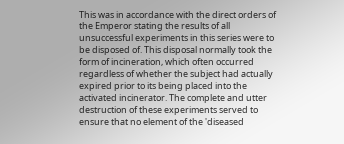This was in accordance with the direct orders of the Emperor stating the results of all unsuccessful experiments in this series were to be disposed of. This disposal normally took the form of incineration, which often occurred regardless of whether the subject had actually expired prior to its being placed into the activated incinerator. The complete and utter destruction of these experiments served to ensure that no element of the 'diseased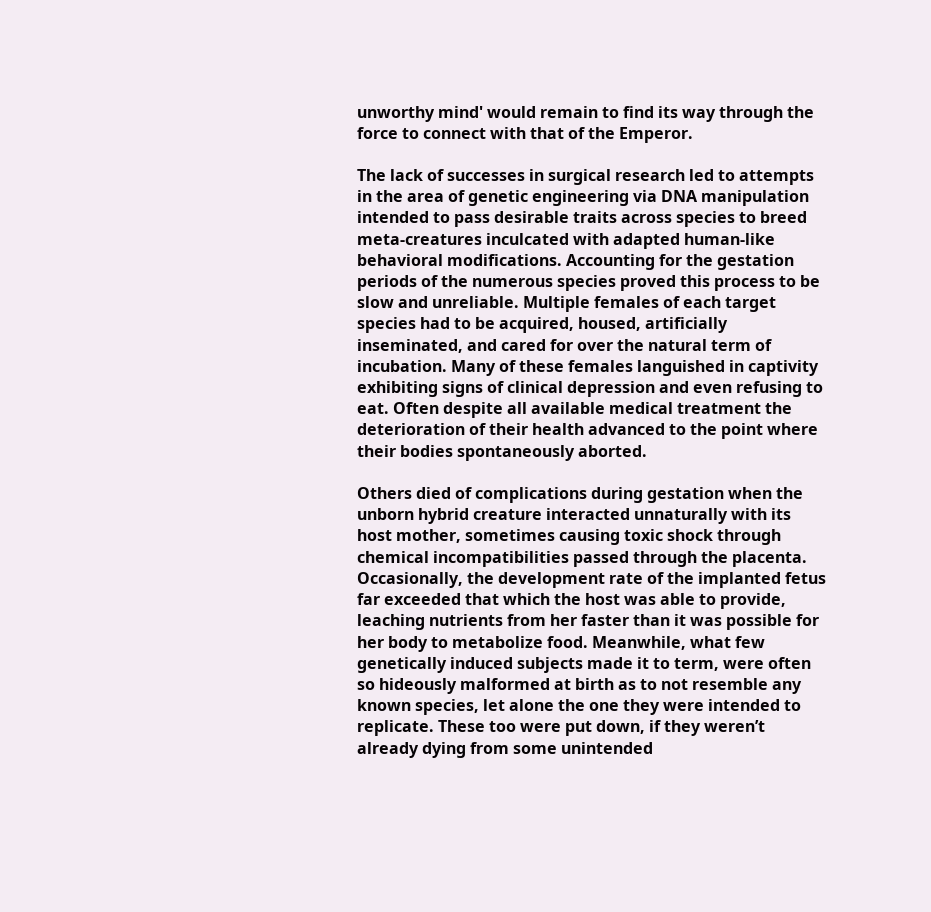unworthy mind' would remain to find its way through the force to connect with that of the Emperor.

The lack of successes in surgical research led to attempts in the area of genetic engineering via DNA manipulation intended to pass desirable traits across species to breed meta-creatures inculcated with adapted human-like behavioral modifications. Accounting for the gestation periods of the numerous species proved this process to be slow and unreliable. Multiple females of each target species had to be acquired, housed, artificially inseminated, and cared for over the natural term of incubation. Many of these females languished in captivity exhibiting signs of clinical depression and even refusing to eat. Often despite all available medical treatment the deterioration of their health advanced to the point where their bodies spontaneously aborted.

Others died of complications during gestation when the unborn hybrid creature interacted unnaturally with its host mother, sometimes causing toxic shock through chemical incompatibilities passed through the placenta. Occasionally, the development rate of the implanted fetus far exceeded that which the host was able to provide, leaching nutrients from her faster than it was possible for her body to metabolize food. Meanwhile, what few genetically induced subjects made it to term, were often so hideously malformed at birth as to not resemble any known species, let alone the one they were intended to replicate. These too were put down, if they weren’t already dying from some unintended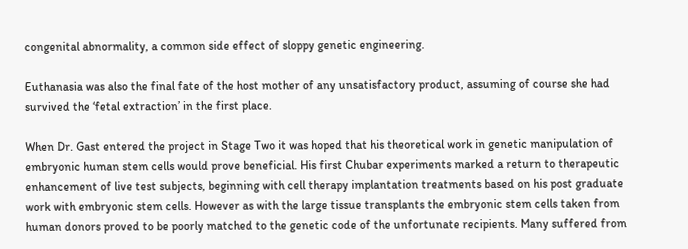congenital abnormality, a common side effect of sloppy genetic engineering.

Euthanasia was also the final fate of the host mother of any unsatisfactory product, assuming of course she had survived the ‘fetal extraction’ in the first place.

When Dr. Gast entered the project in Stage Two it was hoped that his theoretical work in genetic manipulation of embryonic human stem cells would prove beneficial. His first Chubar experiments marked a return to therapeutic enhancement of live test subjects, beginning with cell therapy implantation treatments based on his post graduate work with embryonic stem cells. However as with the large tissue transplants the embryonic stem cells taken from human donors proved to be poorly matched to the genetic code of the unfortunate recipients. Many suffered from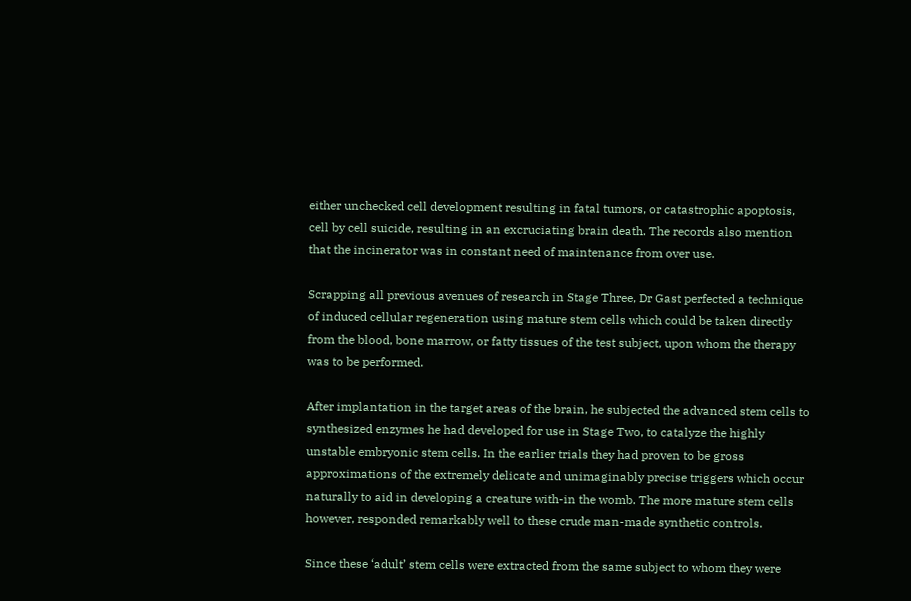either unchecked cell development resulting in fatal tumors, or catastrophic apoptosis, cell by cell suicide, resulting in an excruciating brain death. The records also mention that the incinerator was in constant need of maintenance from over use.

Scrapping all previous avenues of research in Stage Three, Dr Gast perfected a technique of induced cellular regeneration using mature stem cells which could be taken directly from the blood, bone marrow, or fatty tissues of the test subject, upon whom the therapy was to be performed.

After implantation in the target areas of the brain, he subjected the advanced stem cells to synthesized enzymes he had developed for use in Stage Two, to catalyze the highly unstable embryonic stem cells. In the earlier trials they had proven to be gross approximations of the extremely delicate and unimaginably precise triggers which occur naturally to aid in developing a creature with-in the womb. The more mature stem cells however, responded remarkably well to these crude man-made synthetic controls.

Since these ‘adult’ stem cells were extracted from the same subject to whom they were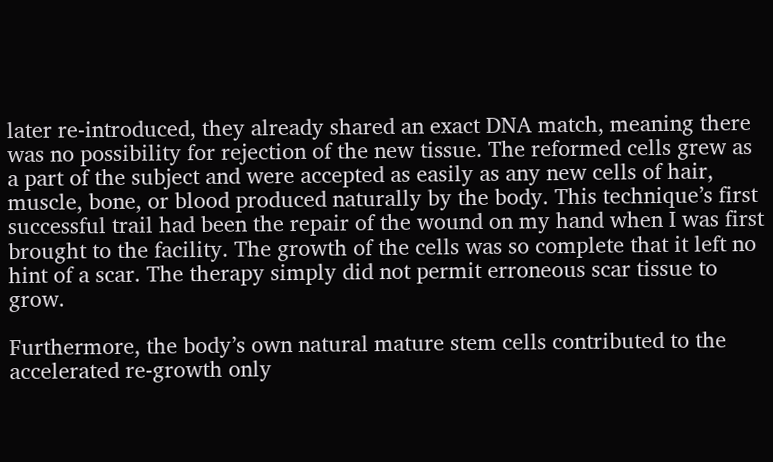later re-introduced, they already shared an exact DNA match, meaning there was no possibility for rejection of the new tissue. The reformed cells grew as a part of the subject and were accepted as easily as any new cells of hair, muscle, bone, or blood produced naturally by the body. This technique’s first successful trail had been the repair of the wound on my hand when I was first brought to the facility. The growth of the cells was so complete that it left no hint of a scar. The therapy simply did not permit erroneous scar tissue to grow.

Furthermore, the body’s own natural mature stem cells contributed to the accelerated re-growth only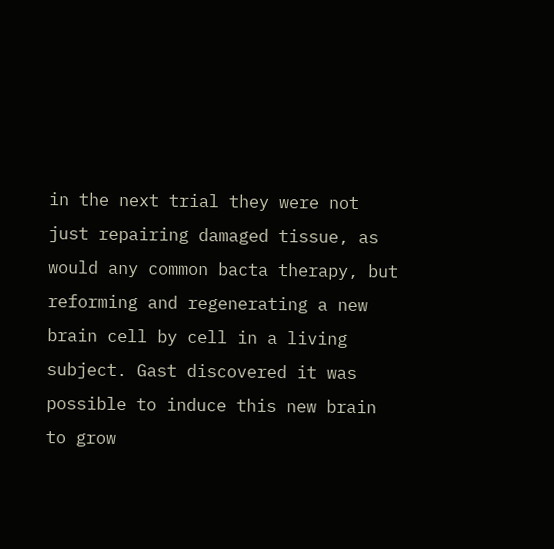in the next trial they were not just repairing damaged tissue, as would any common bacta therapy, but reforming and regenerating a new brain cell by cell in a living subject. Gast discovered it was possible to induce this new brain to grow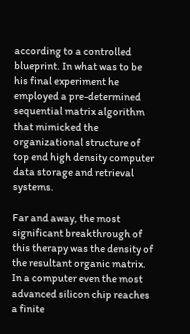according to a controlled blueprint. In what was to be his final experiment he employed a pre-determined sequential matrix algorithm that mimicked the organizational structure of top end high density computer data storage and retrieval systems.

Far and away, the most significant breakthrough of this therapy was the density of the resultant organic matrix. In a computer even the most advanced silicon chip reaches a finite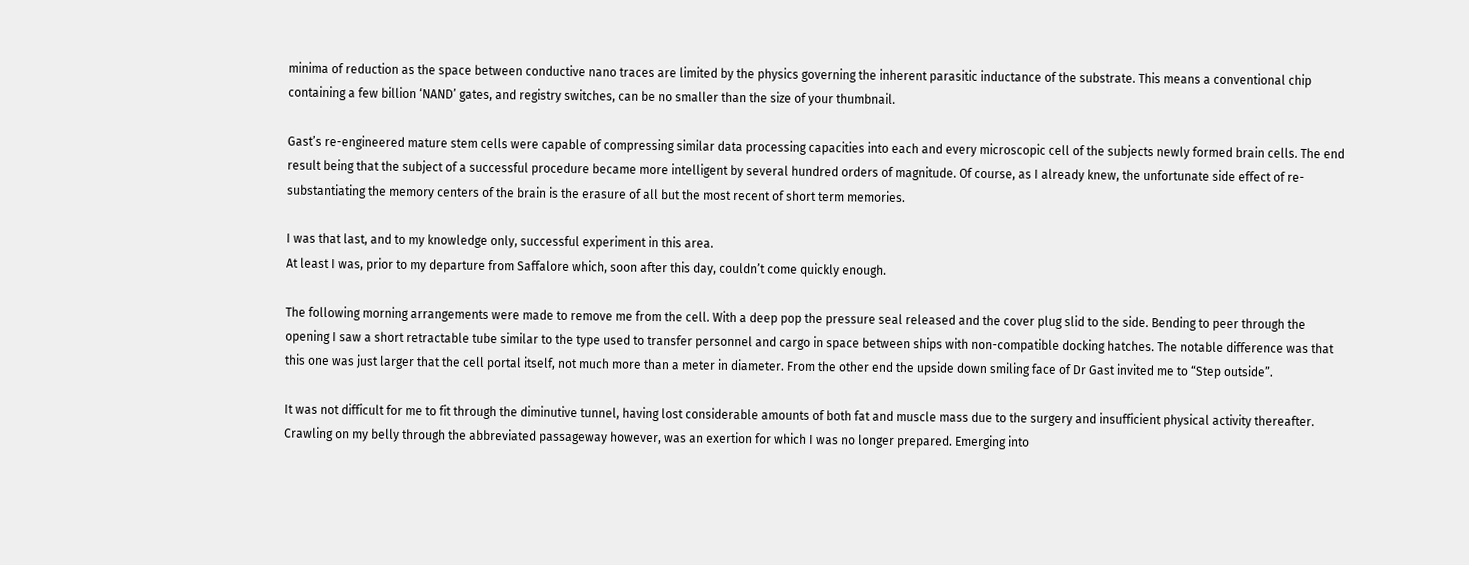minima of reduction as the space between conductive nano traces are limited by the physics governing the inherent parasitic inductance of the substrate. This means a conventional chip containing a few billion ‘NAND’ gates, and registry switches, can be no smaller than the size of your thumbnail.

Gast’s re-engineered mature stem cells were capable of compressing similar data processing capacities into each and every microscopic cell of the subjects newly formed brain cells. The end result being that the subject of a successful procedure became more intelligent by several hundred orders of magnitude. Of course, as I already knew, the unfortunate side effect of re-substantiating the memory centers of the brain is the erasure of all but the most recent of short term memories.

I was that last, and to my knowledge only, successful experiment in this area.
At least I was, prior to my departure from Saffalore which, soon after this day, couldn’t come quickly enough.

The following morning arrangements were made to remove me from the cell. With a deep pop the pressure seal released and the cover plug slid to the side. Bending to peer through the opening I saw a short retractable tube similar to the type used to transfer personnel and cargo in space between ships with non-compatible docking hatches. The notable difference was that this one was just larger that the cell portal itself, not much more than a meter in diameter. From the other end the upside down smiling face of Dr Gast invited me to “Step outside”.

It was not difficult for me to fit through the diminutive tunnel, having lost considerable amounts of both fat and muscle mass due to the surgery and insufficient physical activity thereafter. Crawling on my belly through the abbreviated passageway however, was an exertion for which I was no longer prepared. Emerging into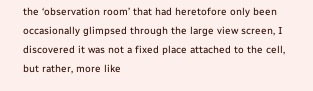the ‘observation room’ that had heretofore only been occasionally glimpsed through the large view screen, I discovered it was not a fixed place attached to the cell, but rather, more like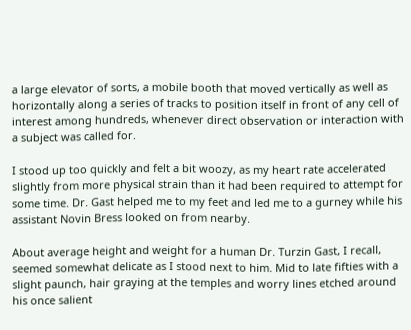a large elevator of sorts, a mobile booth that moved vertically as well as horizontally along a series of tracks to position itself in front of any cell of interest among hundreds, whenever direct observation or interaction with a subject was called for.

I stood up too quickly and felt a bit woozy, as my heart rate accelerated slightly from more physical strain than it had been required to attempt for some time. Dr. Gast helped me to my feet and led me to a gurney while his assistant Novin Bress looked on from nearby.

About average height and weight for a human Dr. Turzin Gast, I recall, seemed somewhat delicate as I stood next to him. Mid to late fifties with a slight paunch, hair graying at the temples and worry lines etched around his once salient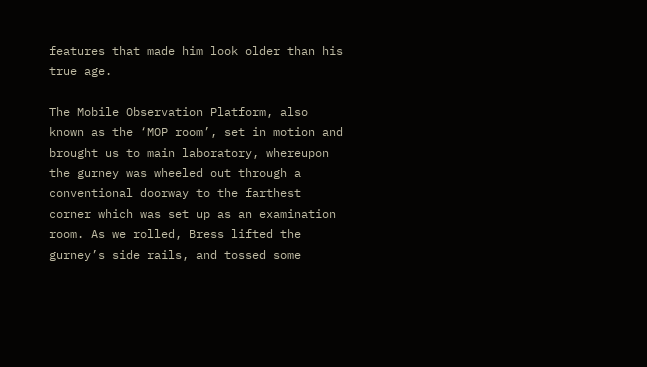features that made him look older than his true age.

The Mobile Observation Platform, also known as the ‘MOP room’, set in motion and brought us to main laboratory, whereupon the gurney was wheeled out through a conventional doorway to the farthest corner which was set up as an examination room. As we rolled, Bress lifted the gurney’s side rails, and tossed some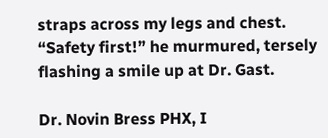straps across my legs and chest. “Safety first!” he murmured, tersely flashing a smile up at Dr. Gast.

Dr. Novin Bress PHX, I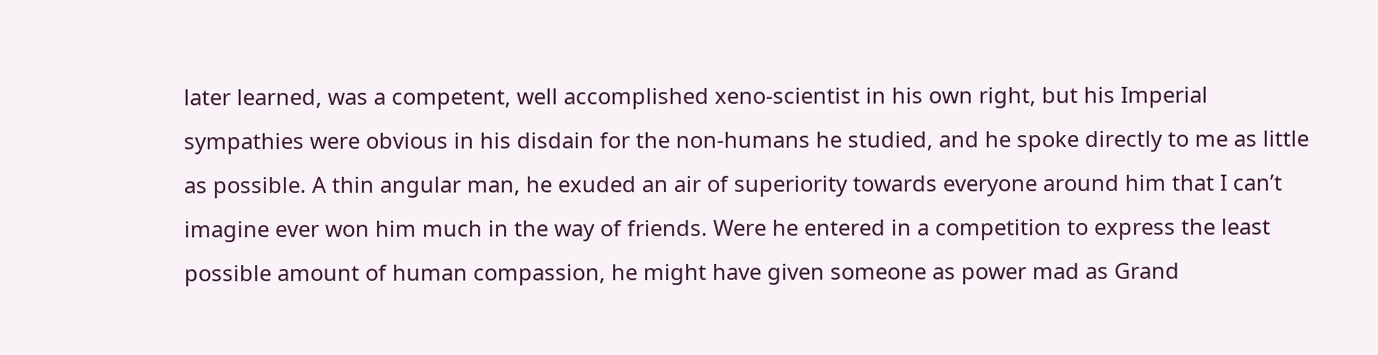later learned, was a competent, well accomplished xeno-scientist in his own right, but his Imperial sympathies were obvious in his disdain for the non-humans he studied, and he spoke directly to me as little as possible. A thin angular man, he exuded an air of superiority towards everyone around him that I can’t imagine ever won him much in the way of friends. Were he entered in a competition to express the least possible amount of human compassion, he might have given someone as power mad as Grand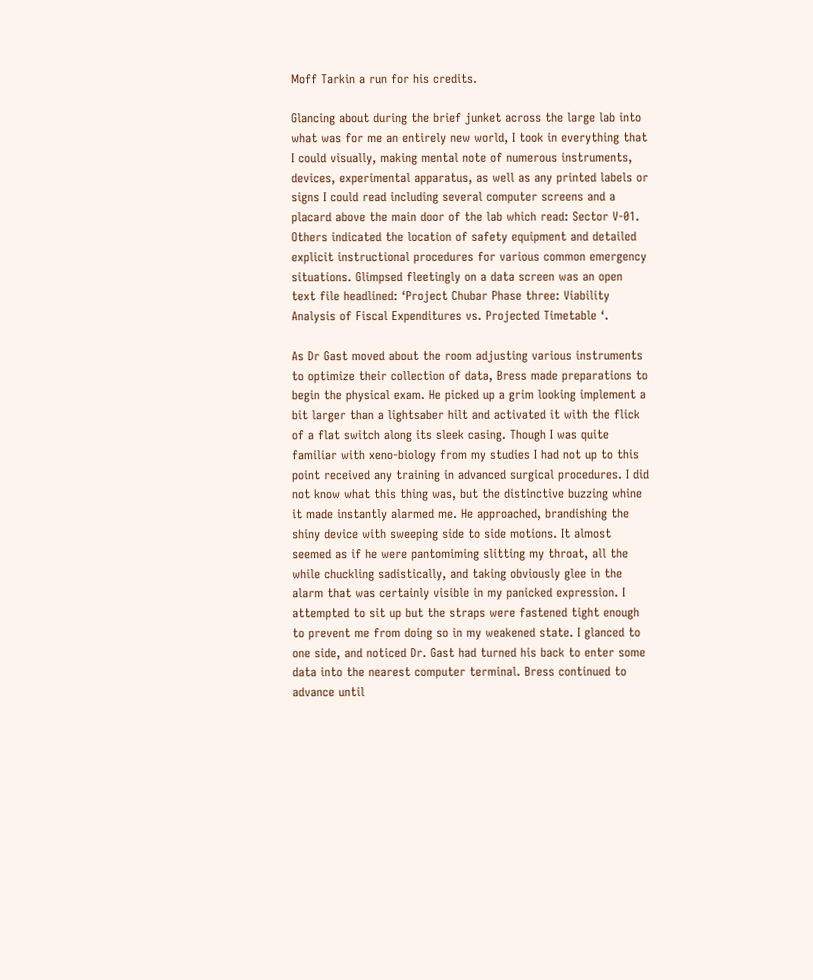Moff Tarkin a run for his credits.

Glancing about during the brief junket across the large lab into what was for me an entirely new world, I took in everything that I could visually, making mental note of numerous instruments, devices, experimental apparatus, as well as any printed labels or signs I could read including several computer screens and a placard above the main door of the lab which read: Sector V-01. Others indicated the location of safety equipment and detailed explicit instructional procedures for various common emergency situations. Glimpsed fleetingly on a data screen was an open text file headlined: ‘Project Chubar Phase three: Viability Analysis of Fiscal Expenditures vs. Projected Timetable ‘.

As Dr Gast moved about the room adjusting various instruments to optimize their collection of data, Bress made preparations to begin the physical exam. He picked up a grim looking implement a bit larger than a lightsaber hilt and activated it with the flick of a flat switch along its sleek casing. Though I was quite familiar with xeno-biology from my studies I had not up to this point received any training in advanced surgical procedures. I did not know what this thing was, but the distinctive buzzing whine it made instantly alarmed me. He approached, brandishing the shiny device with sweeping side to side motions. It almost seemed as if he were pantomiming slitting my throat, all the while chuckling sadistically, and taking obviously glee in the alarm that was certainly visible in my panicked expression. I attempted to sit up but the straps were fastened tight enough to prevent me from doing so in my weakened state. I glanced to one side, and noticed Dr. Gast had turned his back to enter some data into the nearest computer terminal. Bress continued to advance until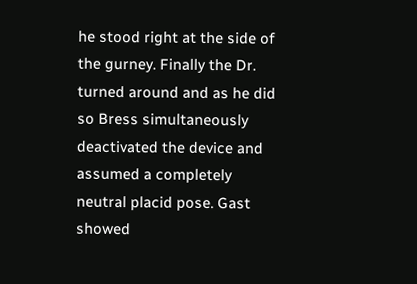he stood right at the side of the gurney. Finally the Dr. turned around and as he did so Bress simultaneously deactivated the device and assumed a completely neutral placid pose. Gast showed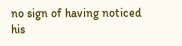no sign of having noticed his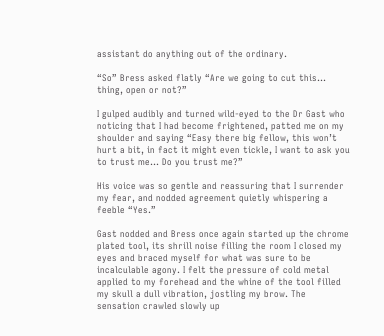assistant do anything out of the ordinary.

“So” Bress asked flatly “Are we going to cut this... thing, open or not?”

I gulped audibly and turned wild-eyed to the Dr Gast who noticing that I had become frightened, patted me on my shoulder and saying “Easy there big fellow, this won’t hurt a bit, in fact it might even tickle, I want to ask you to trust me... Do you trust me?”

His voice was so gentle and reassuring that I surrender my fear, and nodded agreement quietly whispering a feeble “Yes.”

Gast nodded and Bress once again started up the chrome plated tool, its shrill noise filling the room I closed my eyes and braced myself for what was sure to be incalculable agony. I felt the pressure of cold metal applied to my forehead and the whine of the tool filled my skull a dull vibration, jostling my brow. The sensation crawled slowly up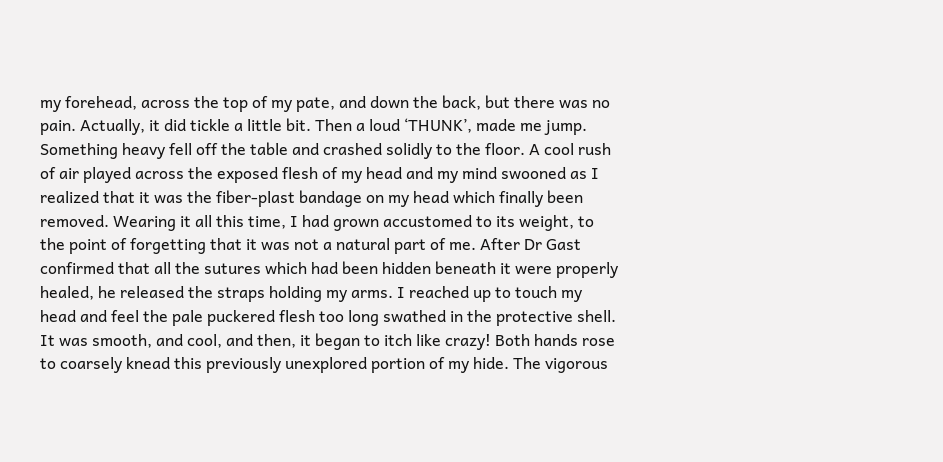my forehead, across the top of my pate, and down the back, but there was no pain. Actually, it did tickle a little bit. Then a loud ‘THUNK’, made me jump. Something heavy fell off the table and crashed solidly to the floor. A cool rush of air played across the exposed flesh of my head and my mind swooned as I realized that it was the fiber-plast bandage on my head which finally been removed. Wearing it all this time, I had grown accustomed to its weight, to the point of forgetting that it was not a natural part of me. After Dr Gast confirmed that all the sutures which had been hidden beneath it were properly healed, he released the straps holding my arms. I reached up to touch my head and feel the pale puckered flesh too long swathed in the protective shell. It was smooth, and cool, and then, it began to itch like crazy! Both hands rose to coarsely knead this previously unexplored portion of my hide. The vigorous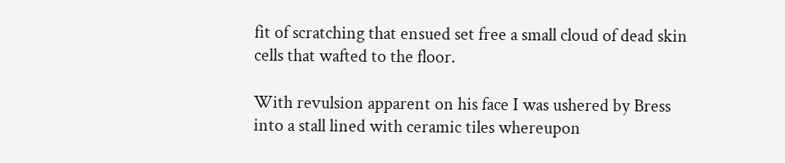fit of scratching that ensued set free a small cloud of dead skin cells that wafted to the floor.

With revulsion apparent on his face I was ushered by Bress into a stall lined with ceramic tiles whereupon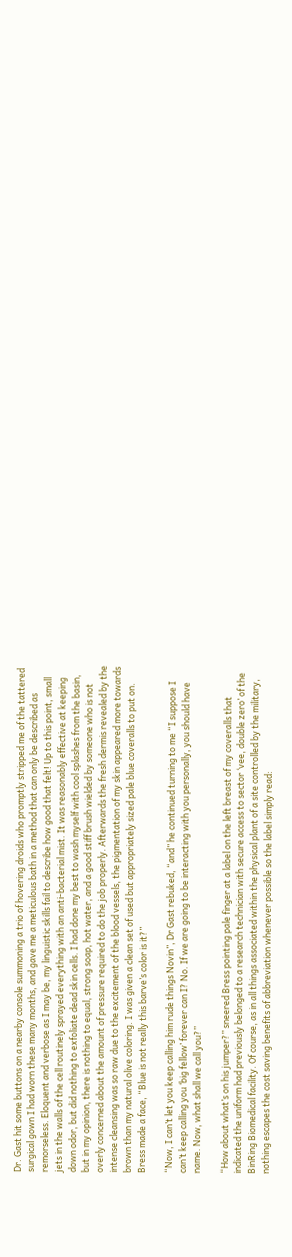Dr. Gast hit some buttons on a nearby console summoning a trio of hovering droids who promptly stripped me of the tattered surgical gown I had worn these many months, and gave me a meticulous bath in a method that can only be described as remorseless. Eloquent and verbose as I may be, my linguistic skills fail to describe how good that felt! Up to this point, small jets in the walls of the cell routinely sprayed everything with an anti-bacterial mist. It was reasonably effective at keeping down odor, but did nothing to exfoliate dead skin cells. I had done my best to wash myself with cool splashes from the basin, but in my opinion, there is nothing to equal, strong soap, hot water, and a good stiff brush wielded by someone who is not overly concerned about the amount of pressure required to do the job properly. Afterwards the fresh dermis revealed by the intense cleansing was so raw due to the excitement of the blood vessels, the pigmentation of my skin appeared more towards brown than my natural olive coloring. I was given a clean set of used but appropriately sized pale blue coveralls to put on. Bress made a face, “Blue is not really this barve’s color is it?”

“Now, I can’t let you keep calling him rude things Novin”, Dr Gast rebuked, “and” he continued turning to me “I suppose I can’t keep calling you ‘big fellow’ forever can I? No. If we are going to be interacting with you personally, you should have name. Now, what shall we call you?”

“How about what’s on his jumper?” sneered Bress pointing pale finger at a label on the left breast of my coveralls that indicated the uniform had previously belonged to a research technician with secure access to sector ‘vee, double zero’ of the BinRing Biomedical facility. Of course, as in all things associated within the physical plant of a site controlled by the military, nothing escapes the cost saving benefits of abbreviation whenever possible so the label simply read: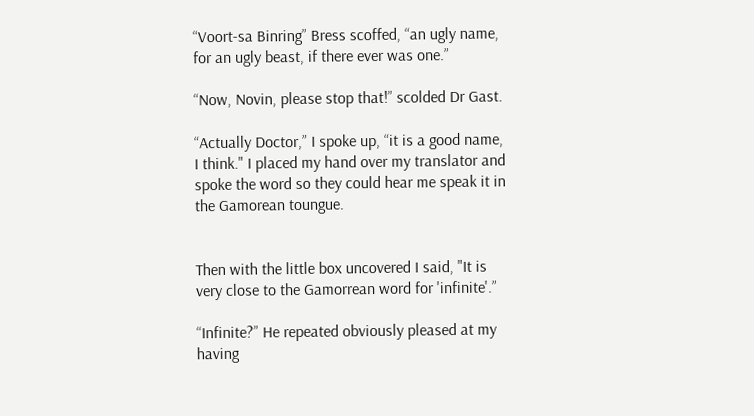“Voort-sa Binring” Bress scoffed, “an ugly name, for an ugly beast, if there ever was one.”

“Now, Novin, please stop that!” scolded Dr Gast.

“Actually Doctor,” I spoke up, “it is a good name, I think." I placed my hand over my translator and spoke the word so they could hear me speak it in the Gamorean toungue.


Then with the little box uncovered I said, "It is very close to the Gamorrean word for 'infinite'.”

“Infinite?” He repeated obviously pleased at my having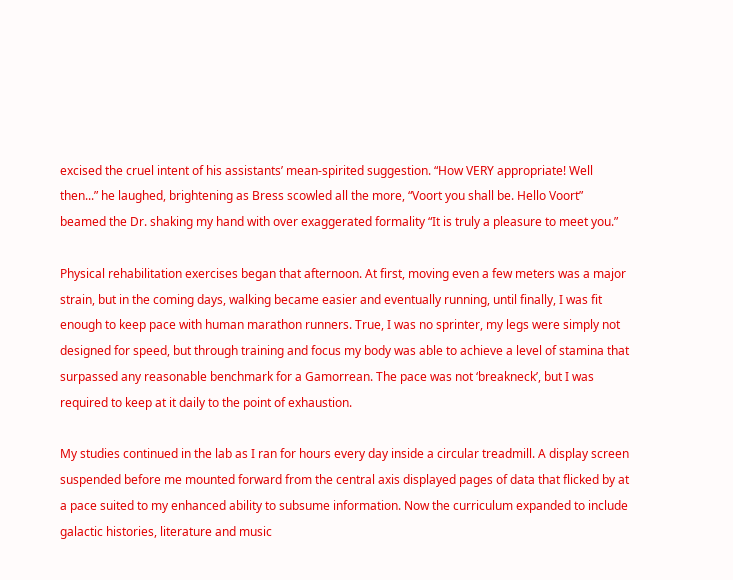excised the cruel intent of his assistants’ mean-spirited suggestion. “How VERY appropriate! Well then...” he laughed, brightening as Bress scowled all the more, “Voort you shall be. Hello Voort” beamed the Dr. shaking my hand with over exaggerated formality “It is truly a pleasure to meet you.”

Physical rehabilitation exercises began that afternoon. At first, moving even a few meters was a major strain, but in the coming days, walking became easier and eventually running, until finally, I was fit enough to keep pace with human marathon runners. True, I was no sprinter, my legs were simply not designed for speed, but through training and focus my body was able to achieve a level of stamina that surpassed any reasonable benchmark for a Gamorrean. The pace was not ‘breakneck’, but I was required to keep at it daily to the point of exhaustion.

My studies continued in the lab as I ran for hours every day inside a circular treadmill. A display screen suspended before me mounted forward from the central axis displayed pages of data that flicked by at a pace suited to my enhanced ability to subsume information. Now the curriculum expanded to include galactic histories, literature and music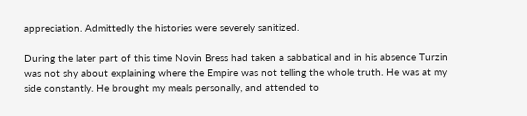appreciation. Admittedly the histories were severely sanitized.

During the later part of this time Novin Bress had taken a sabbatical and in his absence Turzin was not shy about explaining where the Empire was not telling the whole truth. He was at my side constantly. He brought my meals personally, and attended to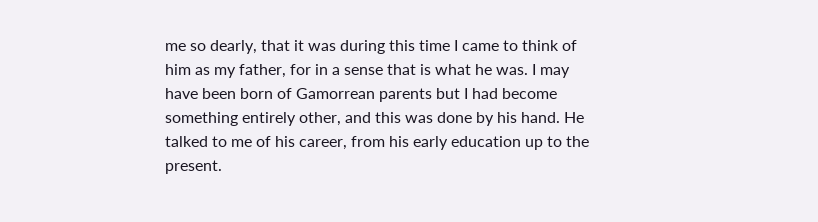me so dearly, that it was during this time I came to think of him as my father, for in a sense that is what he was. I may have been born of Gamorrean parents but I had become something entirely other, and this was done by his hand. He talked to me of his career, from his early education up to the present.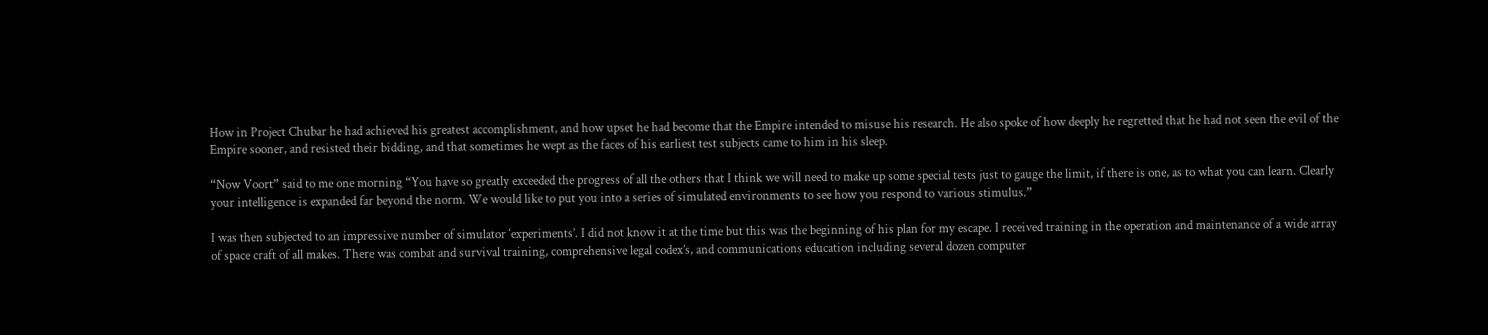How in Project Chubar he had achieved his greatest accomplishment, and how upset he had become that the Empire intended to misuse his research. He also spoke of how deeply he regretted that he had not seen the evil of the Empire sooner, and resisted their bidding, and that sometimes he wept as the faces of his earliest test subjects came to him in his sleep.

“Now Voort” said to me one morning “You have so greatly exceeded the progress of all the others that I think we will need to make up some special tests just to gauge the limit, if there is one, as to what you can learn. Clearly your intelligence is expanded far beyond the norm. We would like to put you into a series of simulated environments to see how you respond to various stimulus.”

I was then subjected to an impressive number of simulator ‘experiments’. I did not know it at the time but this was the beginning of his plan for my escape. I received training in the operation and maintenance of a wide array of space craft of all makes. There was combat and survival training, comprehensive legal codex’s, and communications education including several dozen computer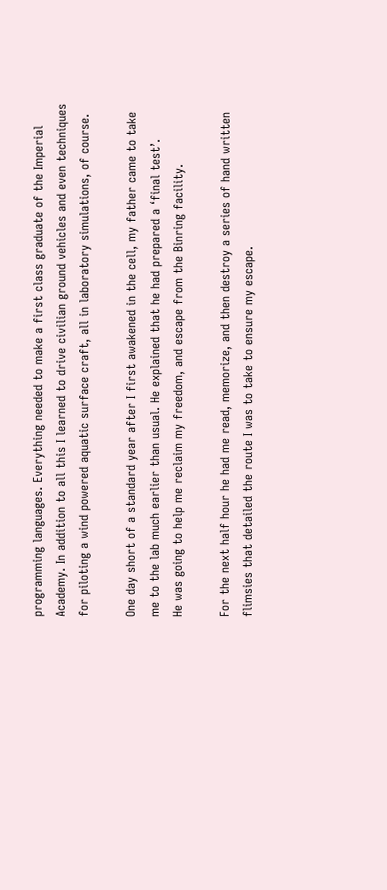programming languages. Everything needed to make a first class graduate of the Imperial Academy. In addition to all this I learned to drive civilian ground vehicles and even techniques for piloting a wind powered aquatic surface craft, all in laboratory simulations, of course.

One day short of a standard year after I first awakened in the cell, my father came to take me to the lab much earlier than usual. He explained that he had prepared a ‘final test’.
He was going to help me reclaim my freedom, and escape from the Binring facility.

For the next half hour he had me read, memorize, and then destroy a series of hand written flimsies that detailed the route I was to take to ensure my escape.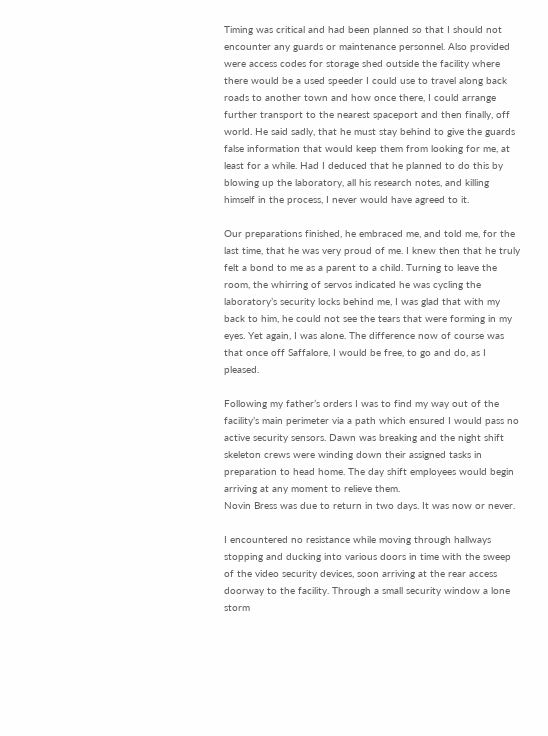Timing was critical and had been planned so that I should not encounter any guards or maintenance personnel. Also provided were access codes for storage shed outside the facility where there would be a used speeder I could use to travel along back roads to another town and how once there, I could arrange further transport to the nearest spaceport and then finally, off world. He said sadly, that he must stay behind to give the guards false information that would keep them from looking for me, at least for a while. Had I deduced that he planned to do this by blowing up the laboratory, all his research notes, and killing himself in the process, I never would have agreed to it.

Our preparations finished, he embraced me, and told me, for the last time, that he was very proud of me. I knew then that he truly felt a bond to me as a parent to a child. Turning to leave the room, the whirring of servos indicated he was cycling the laboratory’s security locks behind me, I was glad that with my back to him, he could not see the tears that were forming in my eyes. Yet again, I was alone. The difference now of course was that once off Saffalore, I would be free, to go and do, as I pleased.

Following my father’s orders I was to find my way out of the facility’s main perimeter via a path which ensured I would pass no active security sensors. Dawn was breaking and the night shift skeleton crews were winding down their assigned tasks in preparation to head home. The day shift employees would begin arriving at any moment to relieve them.
Novin Bress was due to return in two days. It was now or never.

I encountered no resistance while moving through hallways stopping and ducking into various doors in time with the sweep of the video security devices, soon arriving at the rear access doorway to the facility. Through a small security window a lone storm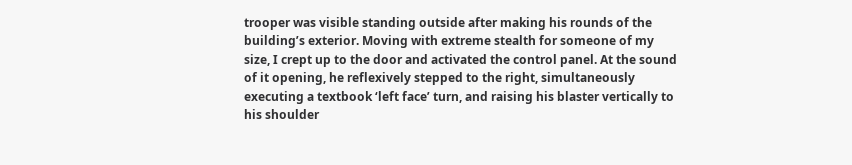trooper was visible standing outside after making his rounds of the building’s exterior. Moving with extreme stealth for someone of my size, I crept up to the door and activated the control panel. At the sound of it opening, he reflexively stepped to the right, simultaneously executing a textbook ‘left face’ turn, and raising his blaster vertically to his shoulder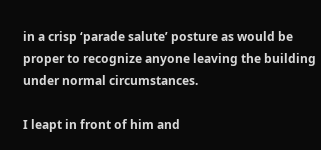in a crisp ‘parade salute’ posture as would be proper to recognize anyone leaving the building under normal circumstances.

I leapt in front of him and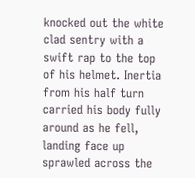knocked out the white clad sentry with a swift rap to the top of his helmet. Inertia from his half turn carried his body fully around as he fell, landing face up sprawled across the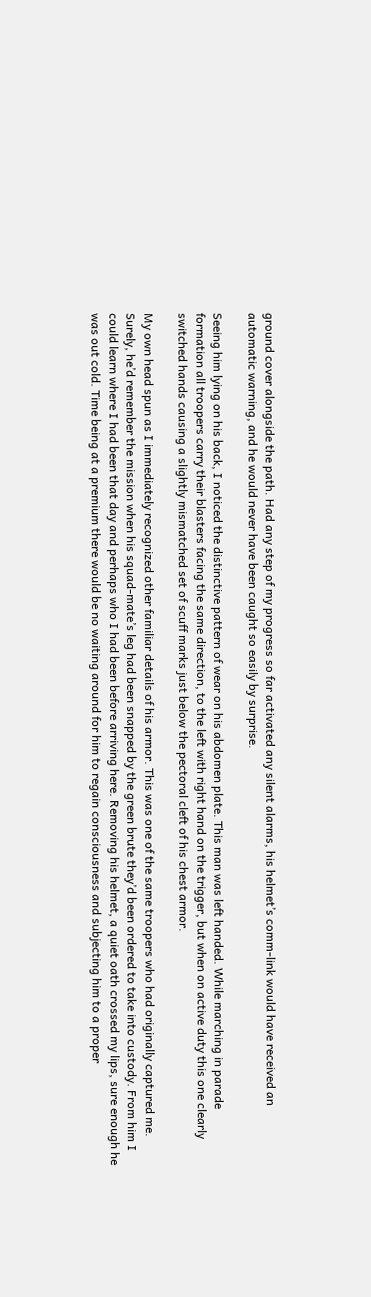ground cover alongside the path. Had any step of my progress so far activated any silent alarms, his helmet’s comm-link would have received an automatic warning, and he would never have been caught so easily by surprise.

Seeing him lying on his back, I noticed the distinctive pattern of wear on his abdomen plate. This man was left handed. While marching in parade formation all troopers carry their blasters facing the same direction, to the left with right hand on the trigger, but when on active duty this one clearly switched hands causing a slightly mismatched set of scuff marks just below the pectoral cleft of his chest armor.

My own head spun as I immediately recognized other familiar details of his armor. This was one of the same troopers who had originally captured me. Surely, he’d remember the mission when his squad-mate’s leg had been snapped by the green brute they’d been ordered to take into custody. From him I could learn where I had been that day and perhaps who I had been before arriving here. Removing his helmet, a quiet oath crossed my lips, sure enough he was out cold. Time being at a premium there would be no waiting around for him to regain consciousness and subjecting him to a proper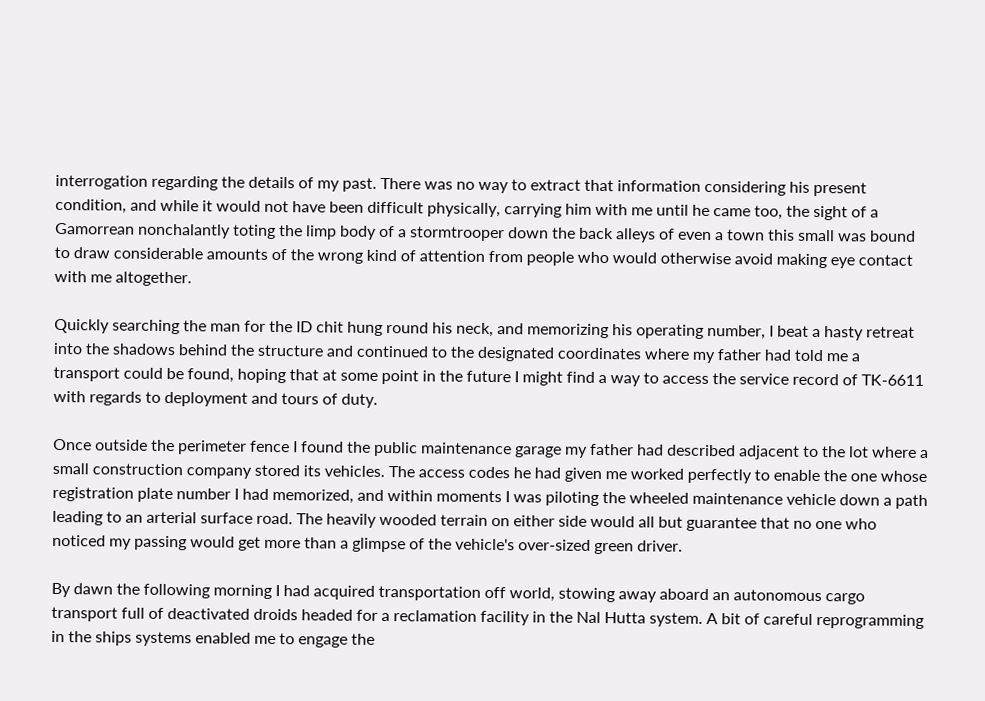interrogation regarding the details of my past. There was no way to extract that information considering his present condition, and while it would not have been difficult physically, carrying him with me until he came too, the sight of a Gamorrean nonchalantly toting the limp body of a stormtrooper down the back alleys of even a town this small was bound to draw considerable amounts of the wrong kind of attention from people who would otherwise avoid making eye contact with me altogether.

Quickly searching the man for the ID chit hung round his neck, and memorizing his operating number, I beat a hasty retreat into the shadows behind the structure and continued to the designated coordinates where my father had told me a transport could be found, hoping that at some point in the future I might find a way to access the service record of TK-6611 with regards to deployment and tours of duty.

Once outside the perimeter fence I found the public maintenance garage my father had described adjacent to the lot where a small construction company stored its vehicles. The access codes he had given me worked perfectly to enable the one whose registration plate number I had memorized, and within moments I was piloting the wheeled maintenance vehicle down a path leading to an arterial surface road. The heavily wooded terrain on either side would all but guarantee that no one who noticed my passing would get more than a glimpse of the vehicle's over-sized green driver.

By dawn the following morning I had acquired transportation off world, stowing away aboard an autonomous cargo transport full of deactivated droids headed for a reclamation facility in the Nal Hutta system. A bit of careful reprogramming in the ships systems enabled me to engage the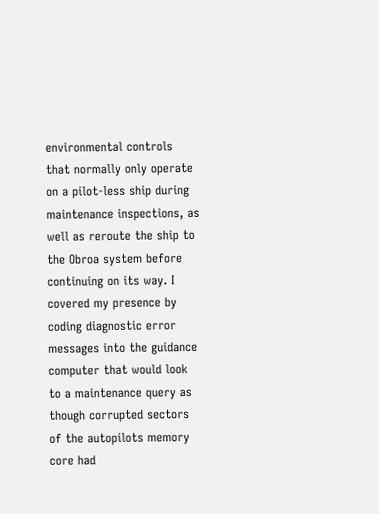environmental controls that normally only operate on a pilot-less ship during maintenance inspections, as well as reroute the ship to the Obroa system before continuing on its way. I covered my presence by coding diagnostic error messages into the guidance computer that would look to a maintenance query as though corrupted sectors of the autopilots memory core had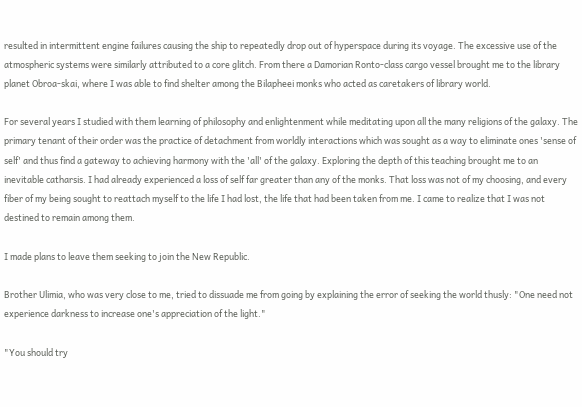resulted in intermittent engine failures causing the ship to repeatedly drop out of hyperspace during its voyage. The excessive use of the atmospheric systems were similarly attributed to a core glitch. From there a Damorian Ronto-class cargo vessel brought me to the library planet Obroa-skai, where I was able to find shelter among the Bilapheei monks who acted as caretakers of library world.

For several years I studied with them learning of philosophy and enlightenment while meditating upon all the many religions of the galaxy. The primary tenant of their order was the practice of detachment from worldly interactions which was sought as a way to eliminate ones 'sense of self' and thus find a gateway to achieving harmony with the 'all' of the galaxy. Exploring the depth of this teaching brought me to an inevitable catharsis. I had already experienced a loss of self far greater than any of the monks. That loss was not of my choosing, and every fiber of my being sought to reattach myself to the life I had lost, the life that had been taken from me. I came to realize that I was not destined to remain among them.

I made plans to leave them seeking to join the New Republic.

Brother Ulimia, who was very close to me, tried to dissuade me from going by explaining the error of seeking the world thusly: "One need not experience darkness to increase one's appreciation of the light."

"You should try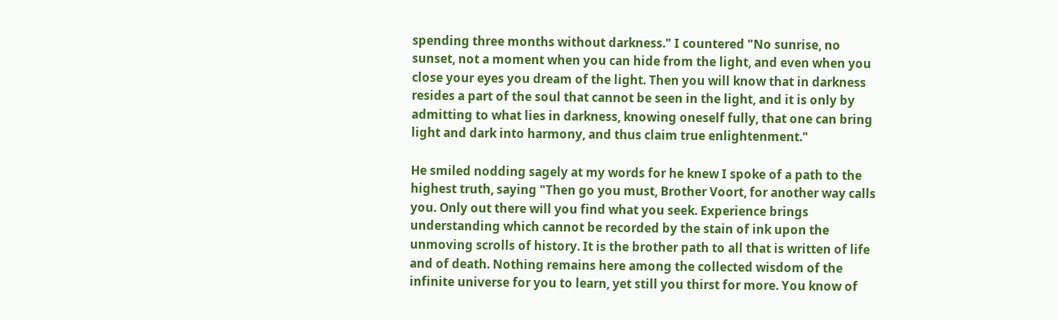spending three months without darkness." I countered "No sunrise, no sunset, not a moment when you can hide from the light, and even when you close your eyes you dream of the light. Then you will know that in darkness resides a part of the soul that cannot be seen in the light, and it is only by admitting to what lies in darkness, knowing oneself fully, that one can bring light and dark into harmony, and thus claim true enlightenment."

He smiled nodding sagely at my words for he knew I spoke of a path to the highest truth, saying "Then go you must, Brother Voort, for another way calls you. Only out there will you find what you seek. Experience brings understanding which cannot be recorded by the stain of ink upon the unmoving scrolls of history. It is the brother path to all that is written of life and of death. Nothing remains here among the collected wisdom of the infinite universe for you to learn, yet still you thirst for more. You know of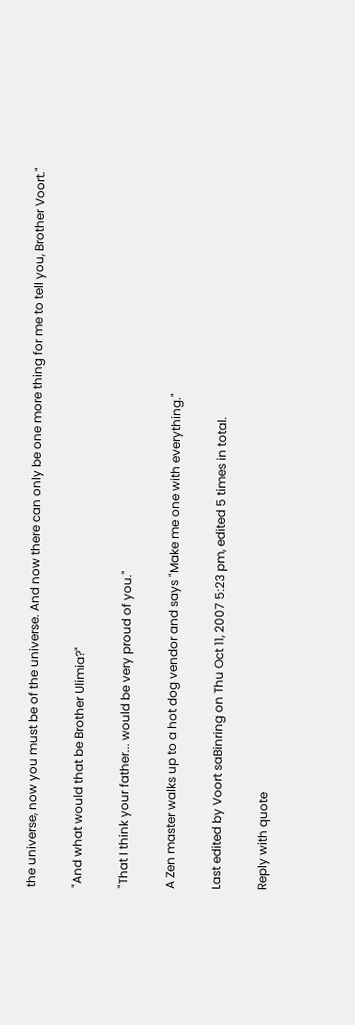the universe, now you must be of the universe. And now there can only be one more thing for me to tell you, Brother Voort."

"And what would that be Brother Ulimia?"

"That I think your father... would be very proud of you."

A Zen master walks up to a hot dog vendor and says "Make me one with everything."

Last edited by Voort saBinring on Thu Oct 11, 2007 5:23 pm, edited 5 times in total.

Reply with quote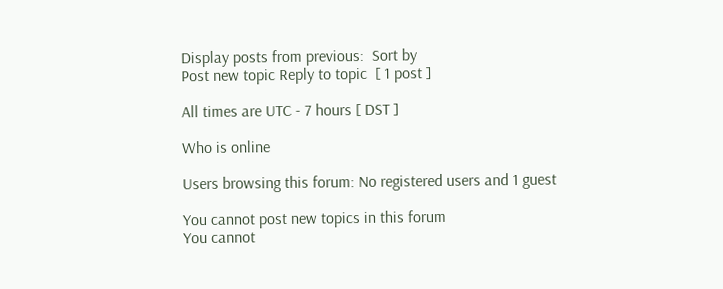Display posts from previous:  Sort by
Post new topic Reply to topic  [ 1 post ]

All times are UTC - 7 hours [ DST ]

Who is online

Users browsing this forum: No registered users and 1 guest

You cannot post new topics in this forum
You cannot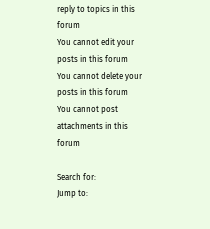reply to topics in this forum
You cannot edit your posts in this forum
You cannot delete your posts in this forum
You cannot post attachments in this forum

Search for:
Jump to: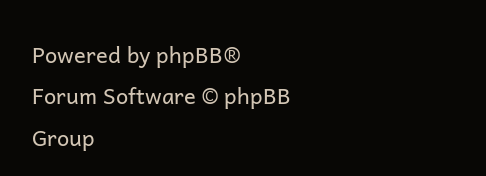Powered by phpBB® Forum Software © phpBB Group